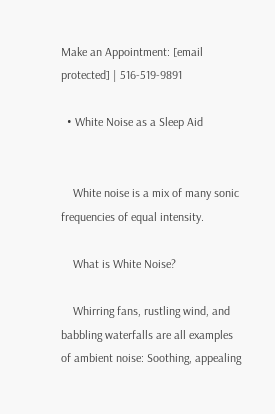Make an Appointment: [email protected] | 516-519-9891

  • White Noise as a Sleep Aid


    White noise is a mix of many sonic frequencies of equal intensity.

    What is White Noise?

    Whirring fans, rustling wind, and babbling waterfalls are all examples of ambient noise: Soothing, appealing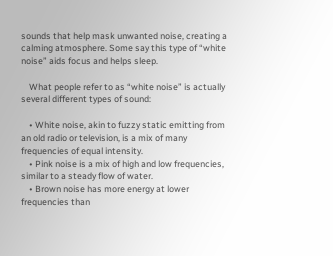sounds that help mask unwanted noise, creating a calming atmosphere. Some say this type of “white noise” aids focus and helps sleep.

    What people refer to as “white noise” is actually several different types of sound:

    • White noise, akin to fuzzy static emitting from an old radio or television, is a mix of many frequencies of equal intensity.
    • Pink noise is a mix of high and low frequencies, similar to a steady flow of water.
    • Brown noise has more energy at lower frequencies than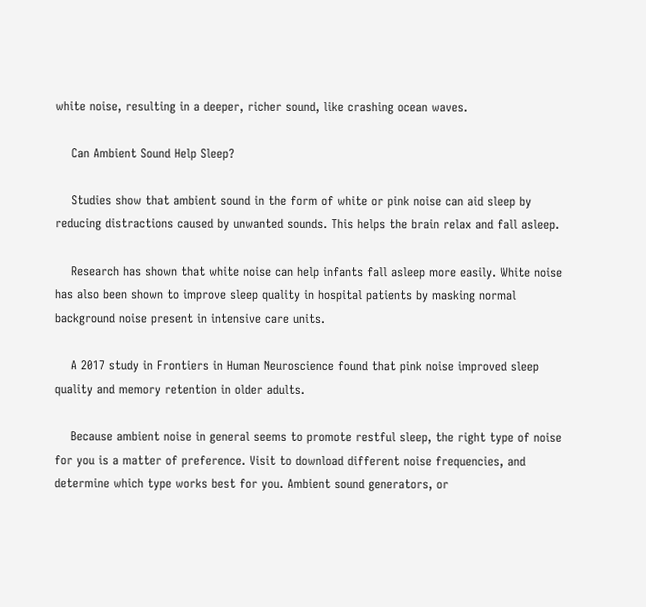white noise, resulting in a deeper, richer sound, like crashing ocean waves.

    Can Ambient Sound Help Sleep?

    Studies show that ambient sound in the form of white or pink noise can aid sleep by reducing distractions caused by unwanted sounds. This helps the brain relax and fall asleep.

    Research has shown that white noise can help infants fall asleep more easily. White noise has also been shown to improve sleep quality in hospital patients by masking normal background noise present in intensive care units.

    A 2017 study in Frontiers in Human Neuroscience found that pink noise improved sleep quality and memory retention in older adults.

    Because ambient noise in general seems to promote restful sleep, the right type of noise for you is a matter of preference. Visit to download different noise frequencies, and determine which type works best for you. Ambient sound generators, or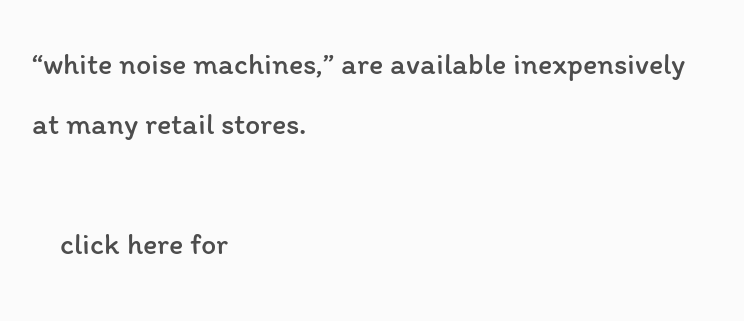“white noise machines,” are available inexpensively at many retail stores.

    click here for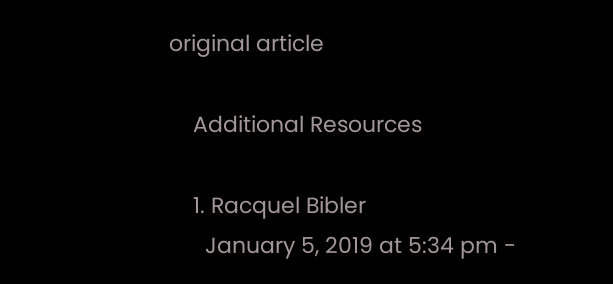original article

    Additional Resources

    1. Racquel Bibler
      January 5, 2019 at 5:34 pm -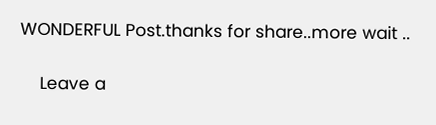WONDERFUL Post.thanks for share..more wait ..

    Leave a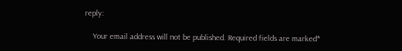reply:

    Your email address will not be published. Required fields are marked*